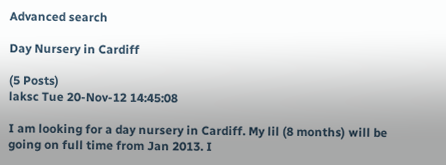Advanced search

Day Nursery in Cardiff

(5 Posts)
laksc Tue 20-Nov-12 14:45:08

I am looking for a day nursery in Cardiff. My lil (8 months) will be going on full time from Jan 2013. I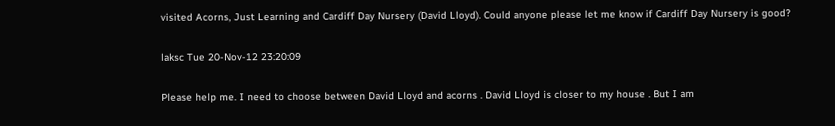visited Acorns, Just Learning and Cardiff Day Nursery (David Lloyd). Could anyone please let me know if Cardiff Day Nursery is good?

laksc Tue 20-Nov-12 23:20:09

Please help me. I need to choose between David Lloyd and acorns . David Lloyd is closer to my house . But I am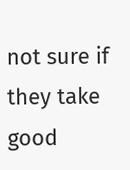not sure if they take good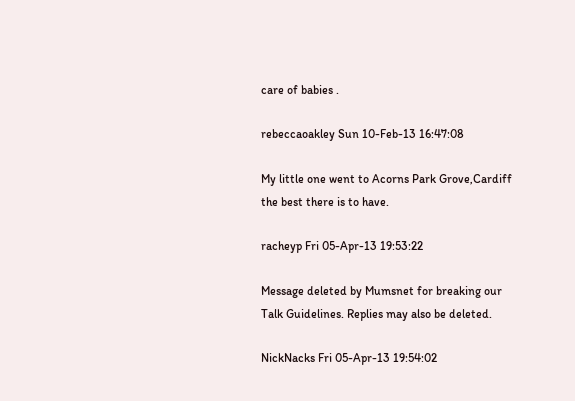care of babies .

rebeccaoakley Sun 10-Feb-13 16:47:08

My little one went to Acorns Park Grove,Cardiff the best there is to have.

racheyp Fri 05-Apr-13 19:53:22

Message deleted by Mumsnet for breaking our Talk Guidelines. Replies may also be deleted.

NickNacks Fri 05-Apr-13 19:54:02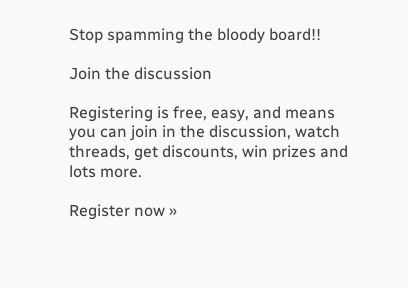Stop spamming the bloody board!!

Join the discussion

Registering is free, easy, and means you can join in the discussion, watch threads, get discounts, win prizes and lots more.

Register now »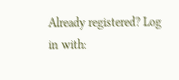Already registered? Log in with: